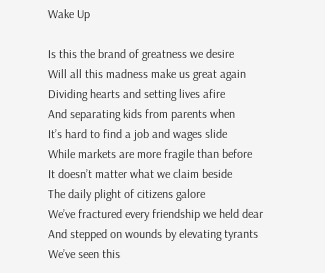Wake Up

Is this the brand of greatness we desire
Will all this madness make us great again
Dividing hearts and setting lives afire
And separating kids from parents when
It’s hard to find a job and wages slide
While markets are more fragile than before
It doesn’t matter what we claim beside
The daily plight of citizens galore
We’ve fractured every friendship we held dear
And stepped on wounds by elevating tyrants
We’ve seen this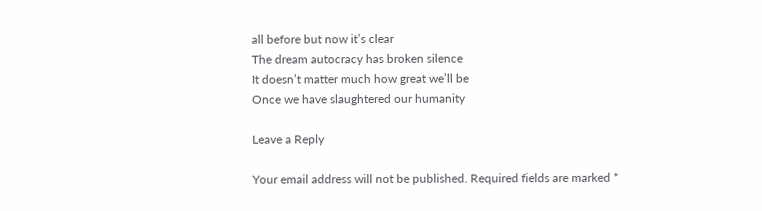all before but now it’s clear
The dream autocracy has broken silence
It doesn’t matter much how great we’ll be
Once we have slaughtered our humanity

Leave a Reply

Your email address will not be published. Required fields are marked *